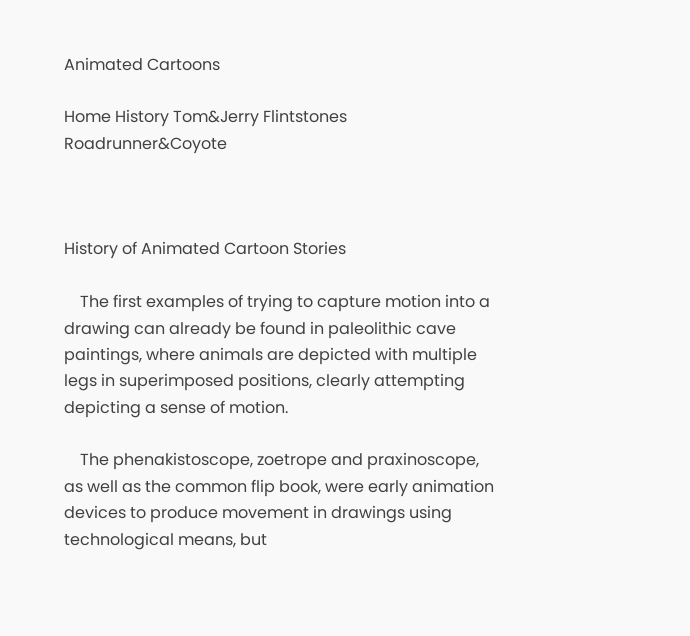Animated Cartoons

Home History Tom&Jerry Flintstones Roadrunner&Coyote



History of Animated Cartoon Stories

    The first examples of trying to capture motion into a drawing can already be found in paleolithic cave paintings, where animals are depicted with multiple legs in superimposed positions, clearly attempting depicting a sense of motion.

    The phenakistoscope, zoetrope and praxinoscope, as well as the common flip book, were early animation devices to produce movement in drawings using technological means, but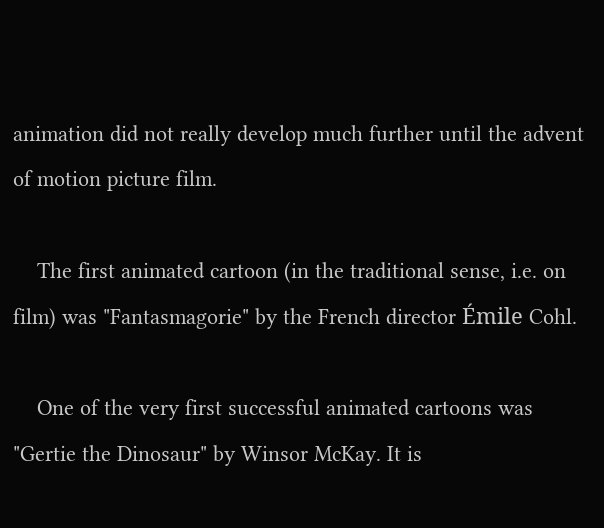animation did not really develop much further until the advent of motion picture film.

    The first animated cartoon (in the traditional sense, i.e. on film) was "Fantasmagorie" by the French director Émile Cohl.

    One of the very first successful animated cartoons was "Gertie the Dinosaur" by Winsor McKay. It is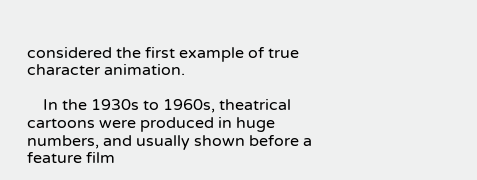considered the first example of true character animation.

    In the 1930s to 1960s, theatrical cartoons were produced in huge numbers, and usually shown before a feature film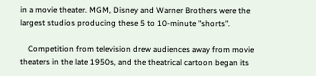in a movie theater. MGM, Disney and Warner Brothers were the largest studios producing these 5 to 10-minute "shorts".

    Competition from television drew audiences away from movie theaters in the late 1950s, and the theatrical cartoon began its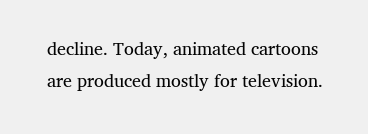decline. Today, animated cartoons are produced mostly for television.